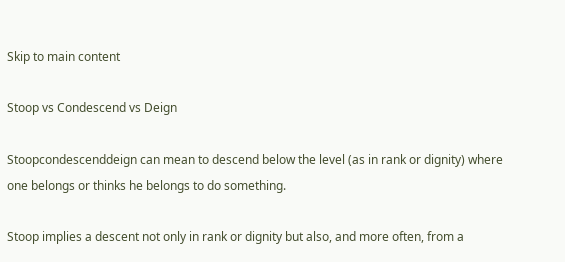Skip to main content

Stoop vs Condescend vs Deign

Stoopcondescenddeign can mean to descend below the level (as in rank or dignity) where one belongs or thinks he belongs to do something.

Stoop implies a descent not only in rank or dignity but also, and more often, from a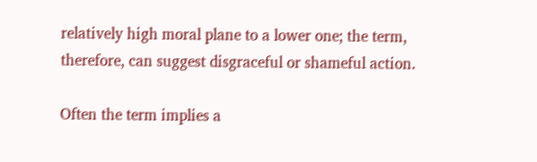relatively high moral plane to a lower one; the term, therefore, can suggest disgraceful or shameful action.

Often the term implies a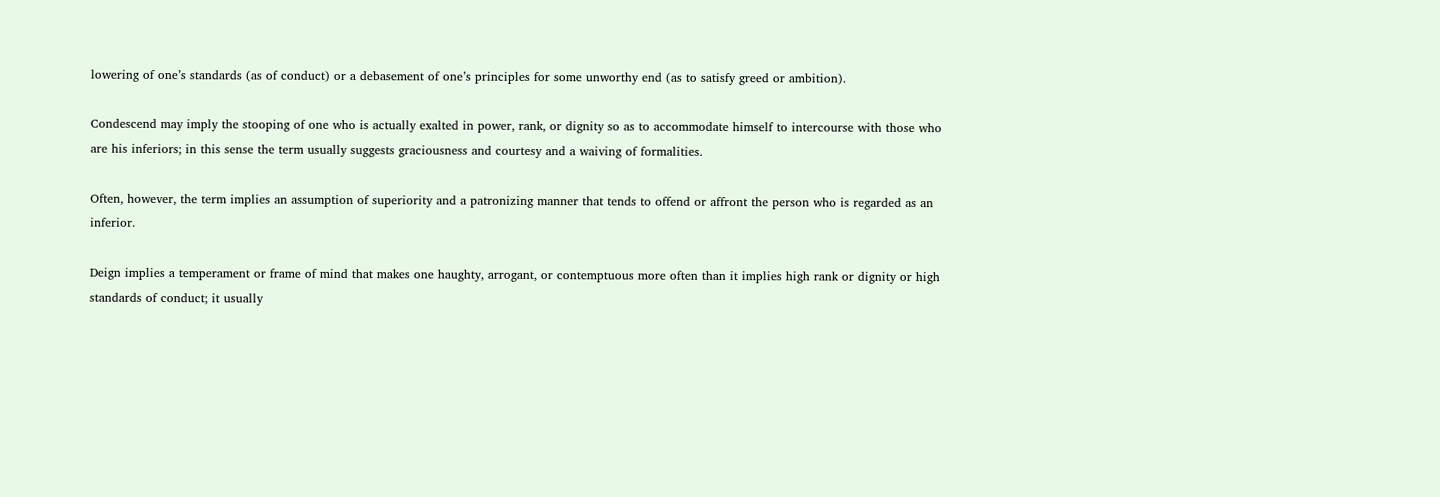lowering of one’s standards (as of conduct) or a debasement of one’s principles for some unworthy end (as to satisfy greed or ambition).

Condescend may imply the stooping of one who is actually exalted in power, rank, or dignity so as to accommodate himself to intercourse with those who are his inferiors; in this sense the term usually suggests graciousness and courtesy and a waiving of formalities.

Often, however, the term implies an assumption of superiority and a patronizing manner that tends to offend or affront the person who is regarded as an inferior.

Deign implies a temperament or frame of mind that makes one haughty, arrogant, or contemptuous more often than it implies high rank or dignity or high standards of conduct; it usually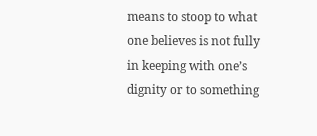means to stoop to what one believes is not fully in keeping with one’s dignity or to something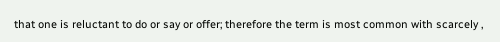that one is reluctant to do or say or offer; therefore the term is most common with scarcely ,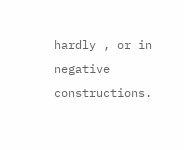hardly , or in negative constructions.